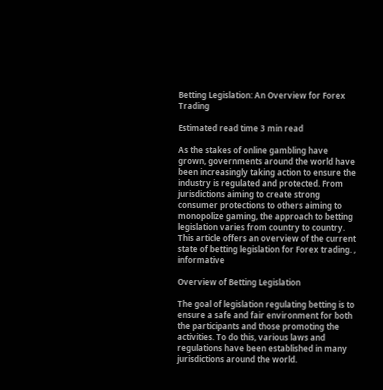Betting Legislation: An Overview for Forex Trading

Estimated read time 3 min read

As the stakes of online gambling have grown, governments around the world have been increasingly taking action to ensure the industry is regulated and protected. From jurisdictions aiming to create strong consumer protections to others aiming to monopolize gaming, the approach to betting legislation varies from country to country. This article offers an overview of the current state of betting legislation for Forex trading. , informative

Overview of Betting Legislation

The goal of legislation regulating betting is to ensure a safe and fair environment for both the participants and those promoting the activities. To do this, various laws and regulations have been established in many jurisdictions around the world.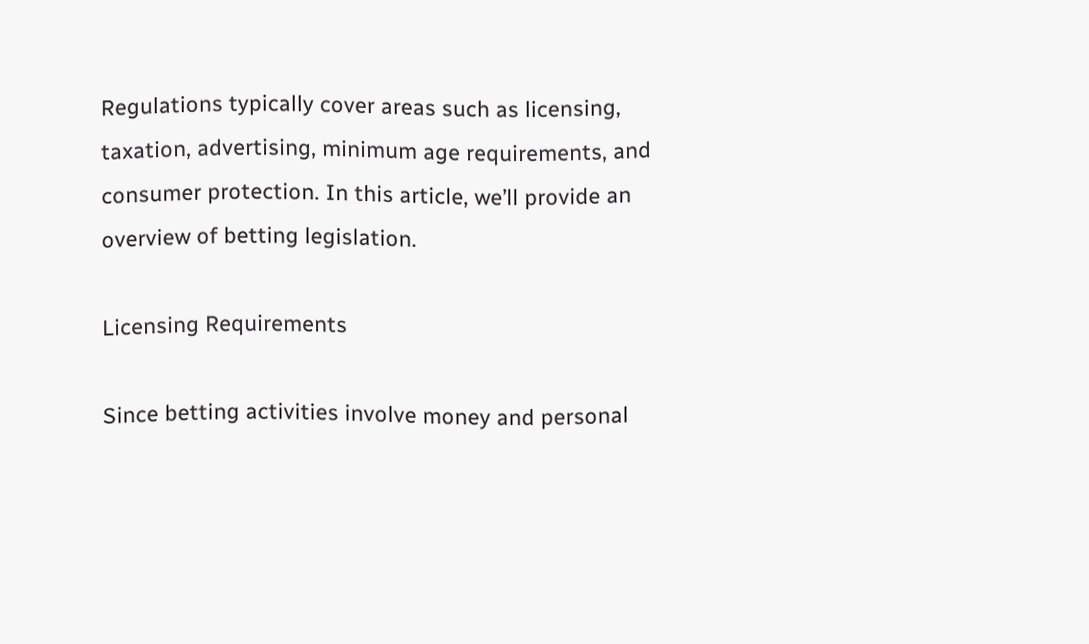Regulations typically cover areas such as licensing, taxation, advertising, minimum age requirements, and consumer protection. In this article, we’ll provide an overview of betting legislation.

Licensing Requirements

Since betting activities involve money and personal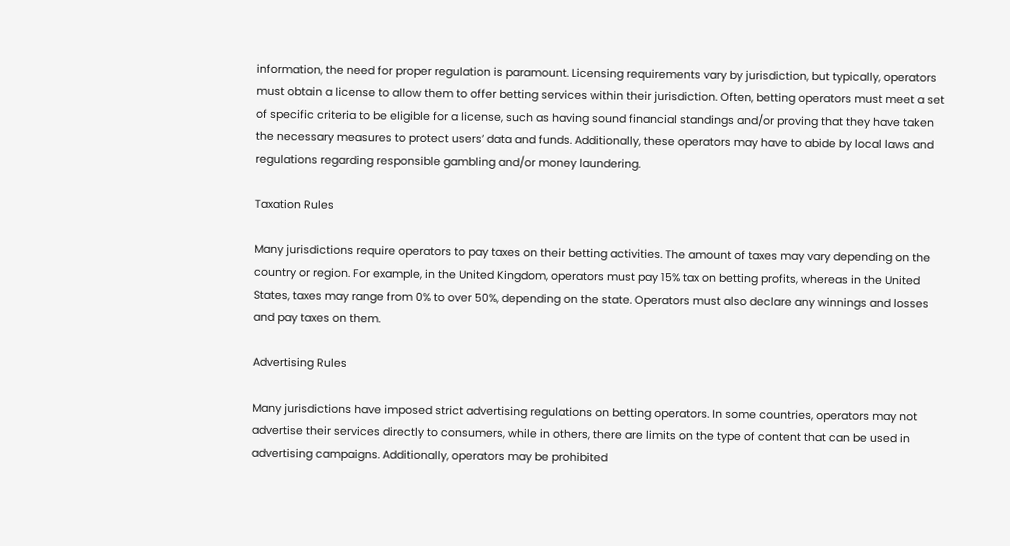information, the need for proper regulation is paramount. Licensing requirements vary by jurisdiction, but typically, operators must obtain a license to allow them to offer betting services within their jurisdiction. Often, betting operators must meet a set of specific criteria to be eligible for a license, such as having sound financial standings and/or proving that they have taken the necessary measures to protect users’ data and funds. Additionally, these operators may have to abide by local laws and regulations regarding responsible gambling and/or money laundering.

Taxation Rules

Many jurisdictions require operators to pay taxes on their betting activities. The amount of taxes may vary depending on the country or region. For example, in the United Kingdom, operators must pay 15% tax on betting profits, whereas in the United States, taxes may range from 0% to over 50%, depending on the state. Operators must also declare any winnings and losses and pay taxes on them.

Advertising Rules

Many jurisdictions have imposed strict advertising regulations on betting operators. In some countries, operators may not advertise their services directly to consumers, while in others, there are limits on the type of content that can be used in advertising campaigns. Additionally, operators may be prohibited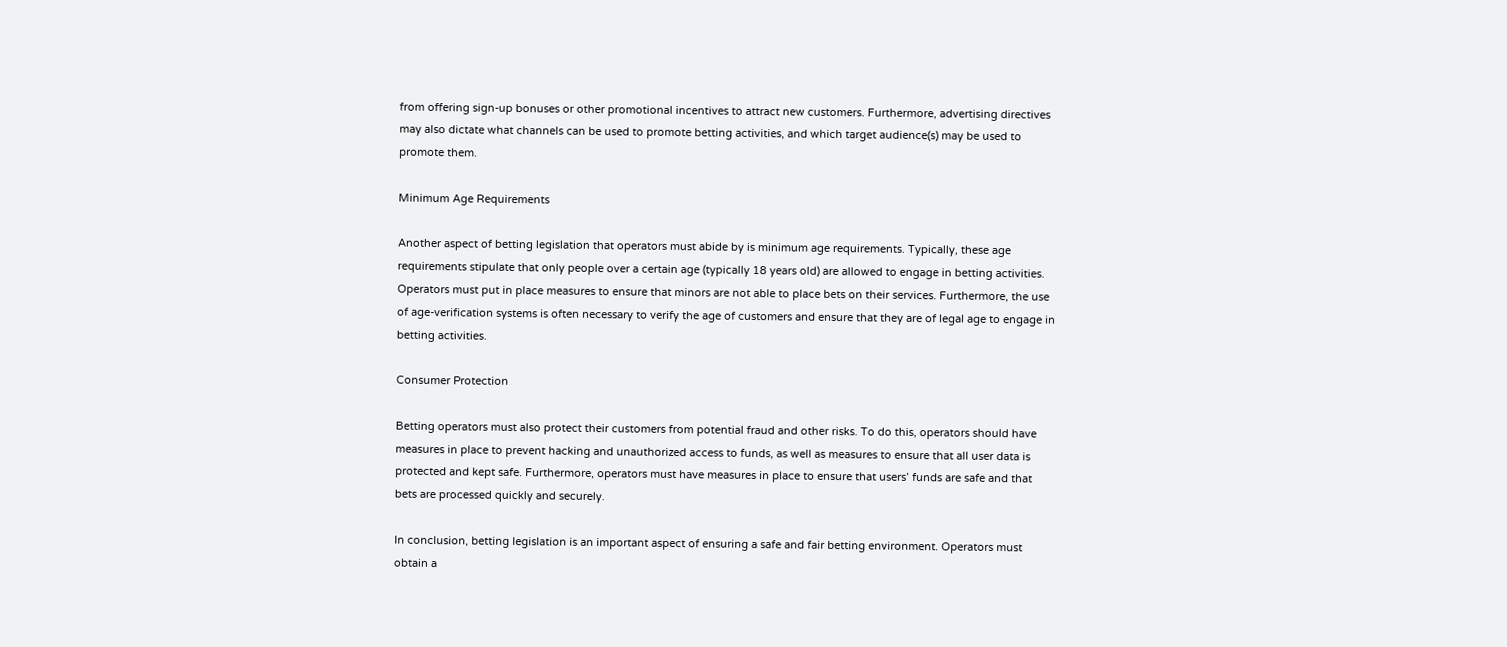from offering sign-up bonuses or other promotional incentives to attract new customers. Furthermore, advertising directives may also dictate what channels can be used to promote betting activities, and which target audience(s) may be used to promote them.

Minimum Age Requirements

Another aspect of betting legislation that operators must abide by is minimum age requirements. Typically, these age requirements stipulate that only people over a certain age (typically 18 years old) are allowed to engage in betting activities. Operators must put in place measures to ensure that minors are not able to place bets on their services. Furthermore, the use of age-verification systems is often necessary to verify the age of customers and ensure that they are of legal age to engage in betting activities.

Consumer Protection

Betting operators must also protect their customers from potential fraud and other risks. To do this, operators should have measures in place to prevent hacking and unauthorized access to funds, as well as measures to ensure that all user data is protected and kept safe. Furthermore, operators must have measures in place to ensure that users’ funds are safe and that bets are processed quickly and securely.

In conclusion, betting legislation is an important aspect of ensuring a safe and fair betting environment. Operators must obtain a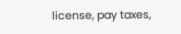license, pay taxes,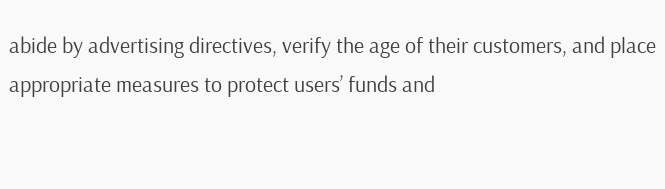abide by advertising directives, verify the age of their customers, and place appropriate measures to protect users’ funds and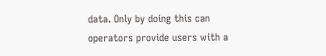data. Only by doing this can operators provide users with a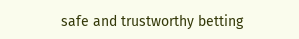safe and trustworthy betting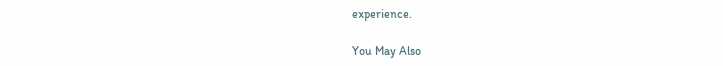experience.

You May Also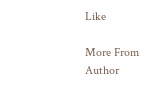Like

More From Author